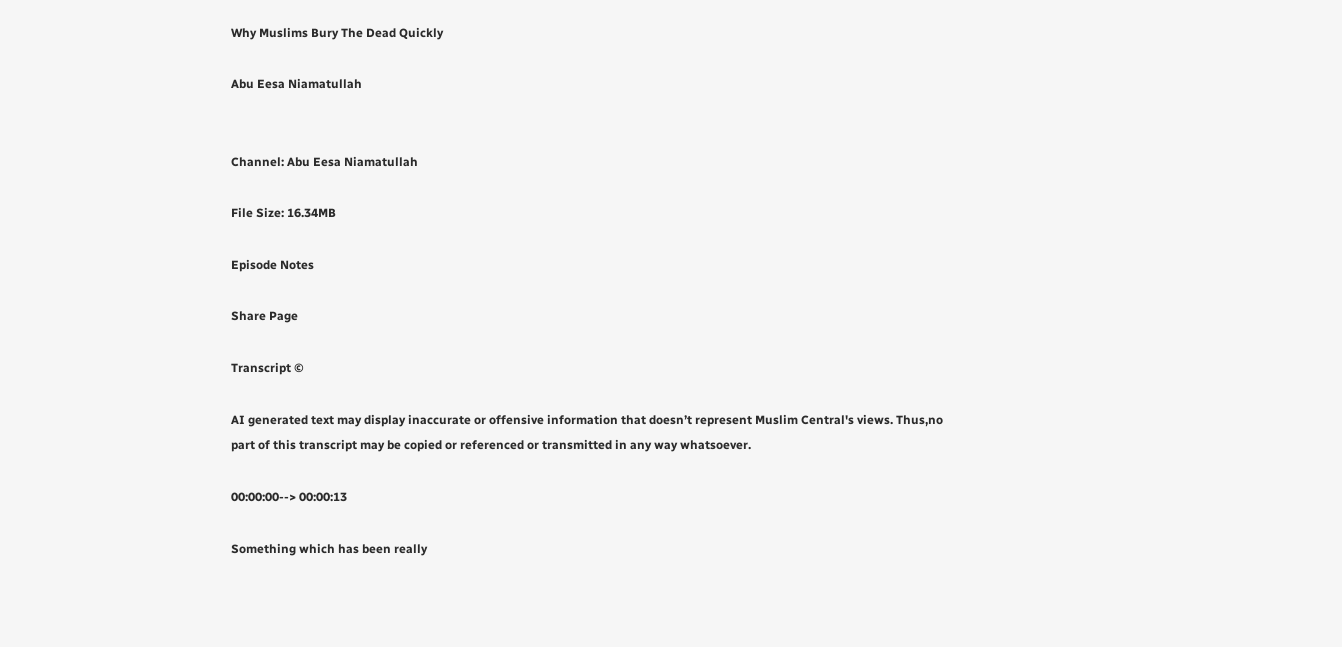Why Muslims Bury The Dead Quickly

Abu Eesa Niamatullah


Channel: Abu Eesa Niamatullah

File Size: 16.34MB

Episode Notes

Share Page

Transcript ©

AI generated text may display inaccurate or offensive information that doesn’t represent Muslim Central's views. Thus,no part of this transcript may be copied or referenced or transmitted in any way whatsoever.

00:00:00--> 00:00:13

Something which has been really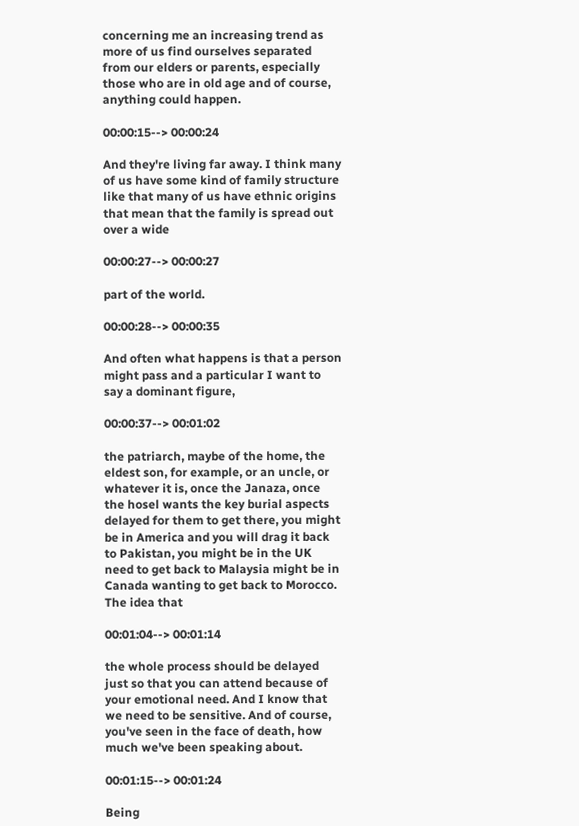concerning me an increasing trend as more of us find ourselves separated from our elders or parents, especially those who are in old age and of course, anything could happen.

00:00:15--> 00:00:24

And they're living far away. I think many of us have some kind of family structure like that many of us have ethnic origins that mean that the family is spread out over a wide

00:00:27--> 00:00:27

part of the world.

00:00:28--> 00:00:35

And often what happens is that a person might pass and a particular I want to say a dominant figure,

00:00:37--> 00:01:02

the patriarch, maybe of the home, the eldest son, for example, or an uncle, or whatever it is, once the Janaza, once the hosel wants the key burial aspects delayed for them to get there, you might be in America and you will drag it back to Pakistan, you might be in the UK need to get back to Malaysia might be in Canada wanting to get back to Morocco. The idea that

00:01:04--> 00:01:14

the whole process should be delayed just so that you can attend because of your emotional need. And I know that we need to be sensitive. And of course, you've seen in the face of death, how much we've been speaking about.

00:01:15--> 00:01:24

Being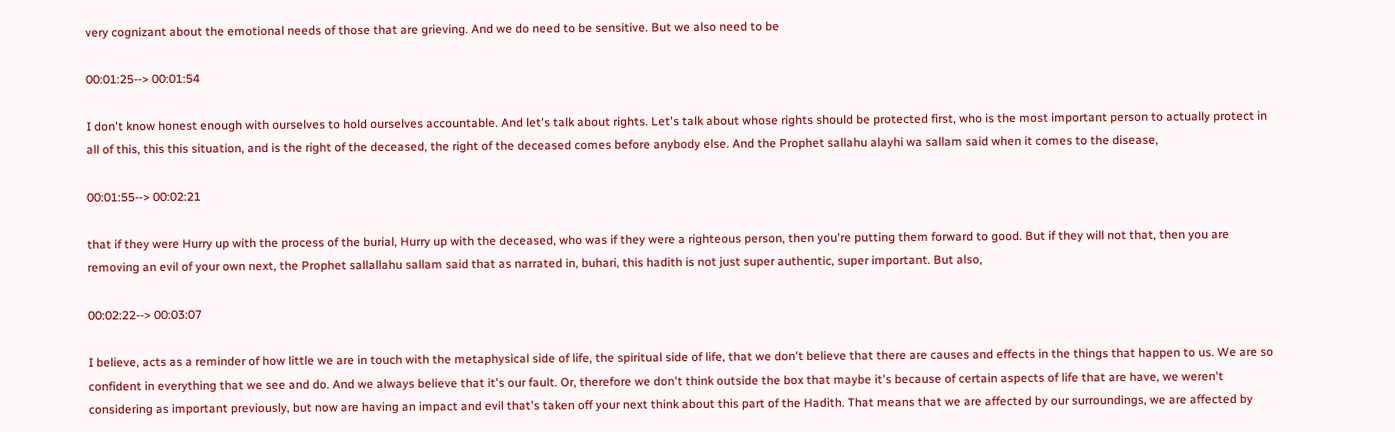very cognizant about the emotional needs of those that are grieving. And we do need to be sensitive. But we also need to be

00:01:25--> 00:01:54

I don't know honest enough with ourselves to hold ourselves accountable. And let's talk about rights. Let's talk about whose rights should be protected first, who is the most important person to actually protect in all of this, this this situation, and is the right of the deceased, the right of the deceased comes before anybody else. And the Prophet sallahu alayhi wa sallam said when it comes to the disease,

00:01:55--> 00:02:21

that if they were Hurry up with the process of the burial, Hurry up with the deceased, who was if they were a righteous person, then you're putting them forward to good. But if they will not that, then you are removing an evil of your own next, the Prophet sallallahu sallam said that as narrated in, buhari, this hadith is not just super authentic, super important. But also,

00:02:22--> 00:03:07

I believe, acts as a reminder of how little we are in touch with the metaphysical side of life, the spiritual side of life, that we don't believe that there are causes and effects in the things that happen to us. We are so confident in everything that we see and do. And we always believe that it's our fault. Or, therefore we don't think outside the box that maybe it's because of certain aspects of life that are have, we weren't considering as important previously, but now are having an impact and evil that's taken off your next think about this part of the Hadith. That means that we are affected by our surroundings, we are affected by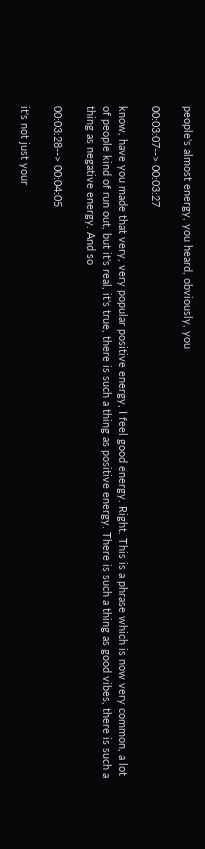people's almost energy, you heard, obviously, you

00:03:07--> 00:03:27

know, have you made that very, very popular positive energy, I feel good energy. Right. This is a phrase which is now very common, a lot of people kind of run out, but it's real, it's true, there is such a thing as positive energy. There is such a thing as good vibes, there is such a thing as negative energy. And so

00:03:28--> 00:04:05

it's not just your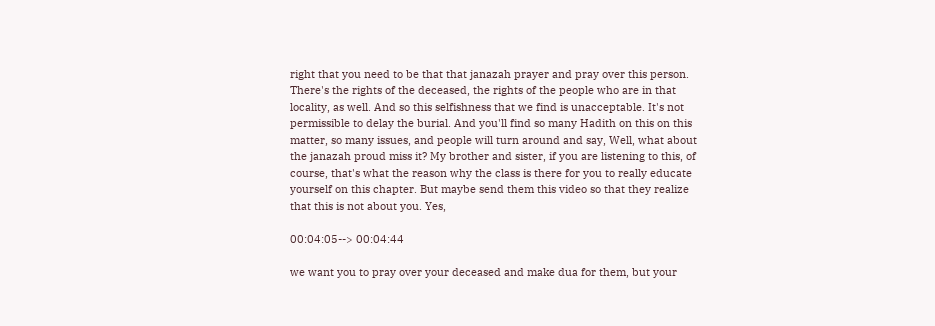right that you need to be that that janazah prayer and pray over this person. There's the rights of the deceased, the rights of the people who are in that locality, as well. And so this selfishness that we find is unacceptable. It's not permissible to delay the burial. And you'll find so many Hadith on this on this matter, so many issues, and people will turn around and say, Well, what about the janazah proud miss it? My brother and sister, if you are listening to this, of course, that's what the reason why the class is there for you to really educate yourself on this chapter. But maybe send them this video so that they realize that this is not about you. Yes,

00:04:05--> 00:04:44

we want you to pray over your deceased and make dua for them, but your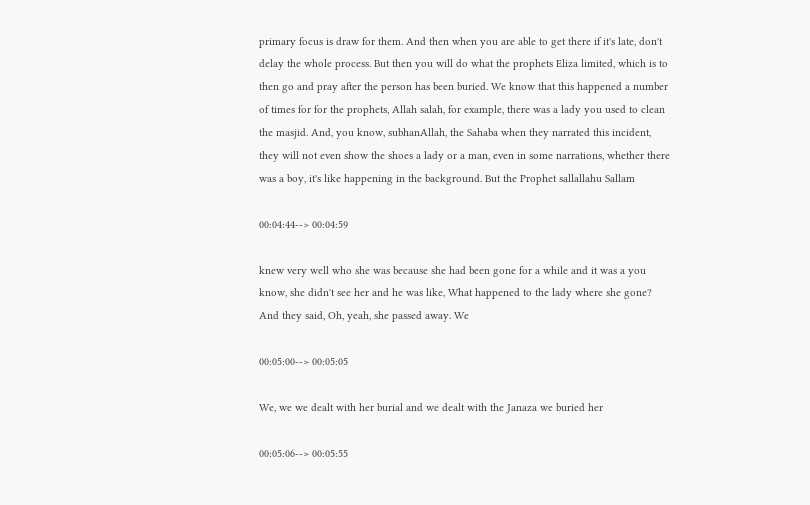primary focus is draw for them. And then when you are able to get there if it's late, don't delay the whole process. But then you will do what the prophets Eliza limited, which is to then go and pray after the person has been buried. We know that this happened a number of times for for the prophets, Allah salah, for example, there was a lady you used to clean the masjid. And, you know, subhanAllah, the Sahaba when they narrated this incident, they will not even show the shoes a lady or a man, even in some narrations, whether there was a boy, it's like happening in the background. But the Prophet sallallahu Sallam

00:04:44--> 00:04:59

knew very well who she was because she had been gone for a while and it was a you know, she didn't see her and he was like, What happened to the lady where she gone? And they said, Oh, yeah, she passed away. We

00:05:00--> 00:05:05

We, we we dealt with her burial and we dealt with the Janaza we buried her

00:05:06--> 00:05:55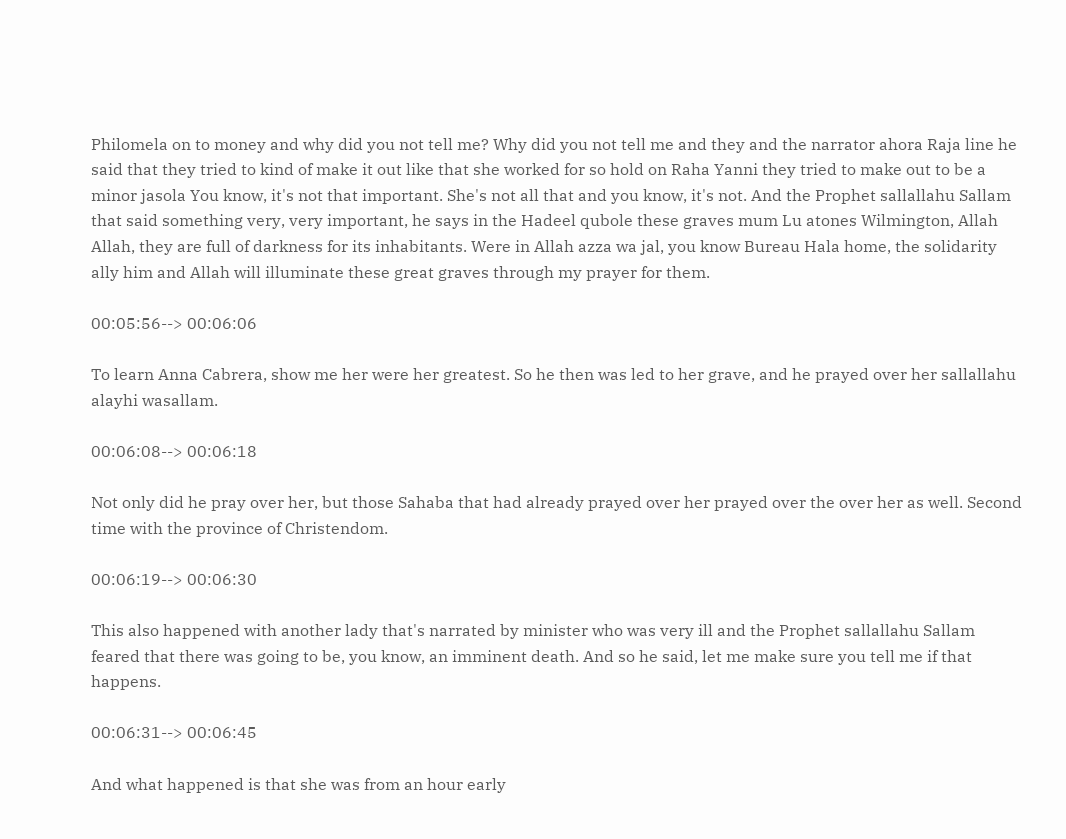Philomela on to money and why did you not tell me? Why did you not tell me and they and the narrator ahora Raja line he said that they tried to kind of make it out like that she worked for so hold on Raha Yanni they tried to make out to be a minor jasola You know, it's not that important. She's not all that and you know, it's not. And the Prophet sallallahu Sallam that said something very, very important, he says in the Hadeel qubole these graves mum Lu atones Wilmington, Allah Allah, they are full of darkness for its inhabitants. Were in Allah azza wa jal, you know Bureau Hala home, the solidarity ally him and Allah will illuminate these great graves through my prayer for them.

00:05:56--> 00:06:06

To learn Anna Cabrera, show me her were her greatest. So he then was led to her grave, and he prayed over her sallallahu alayhi wasallam.

00:06:08--> 00:06:18

Not only did he pray over her, but those Sahaba that had already prayed over her prayed over the over her as well. Second time with the province of Christendom.

00:06:19--> 00:06:30

This also happened with another lady that's narrated by minister who was very ill and the Prophet sallallahu Sallam feared that there was going to be, you know, an imminent death. And so he said, let me make sure you tell me if that happens.

00:06:31--> 00:06:45

And what happened is that she was from an hour early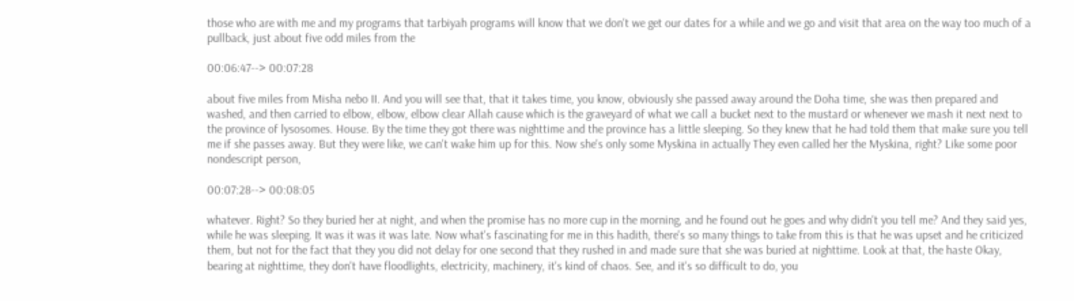those who are with me and my programs that tarbiyah programs will know that we don't we get our dates for a while and we go and visit that area on the way too much of a pullback, just about five odd miles from the

00:06:47--> 00:07:28

about five miles from Misha nebo II. And you will see that, that it takes time, you know, obviously she passed away around the Doha time, she was then prepared and washed, and then carried to elbow, elbow, elbow clear Allah cause which is the graveyard of what we call a bucket next to the mustard or whenever we mash it next next to the province of lysosomes. House. By the time they got there was nighttime and the province has a little sleeping. So they knew that he had told them that make sure you tell me if she passes away. But they were like, we can't wake him up for this. Now she's only some Myskina in actually They even called her the Myskina, right? Like some poor nondescript person,

00:07:28--> 00:08:05

whatever. Right? So they buried her at night, and when the promise has no more cup in the morning, and he found out he goes and why didn't you tell me? And they said yes, while he was sleeping. It was it was it was late. Now what's fascinating for me in this hadith, there's so many things to take from this is that he was upset and he criticized them, but not for the fact that they you did not delay for one second that they rushed in and made sure that she was buried at nighttime. Look at that, the haste Okay, bearing at nighttime, they don't have floodlights, electricity, machinery, it's kind of chaos. See, and it's so difficult to do, you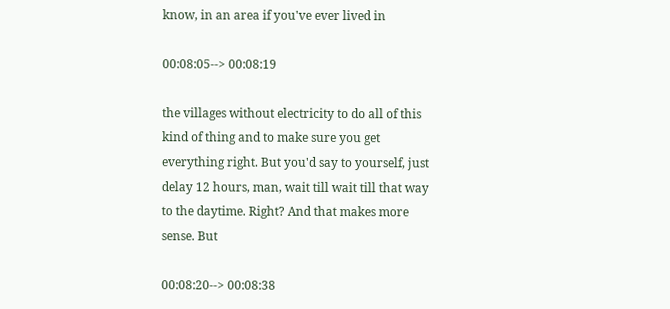know, in an area if you've ever lived in

00:08:05--> 00:08:19

the villages without electricity to do all of this kind of thing and to make sure you get everything right. But you'd say to yourself, just delay 12 hours, man, wait till wait till that way to the daytime. Right? And that makes more sense. But

00:08:20--> 00:08:38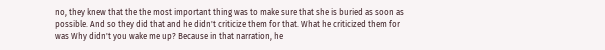no, they knew that the the most important thing was to make sure that she is buried as soon as possible. And so they did that and he didn't criticize them for that. What he criticized them for was Why didn't you wake me up? Because in that narration, he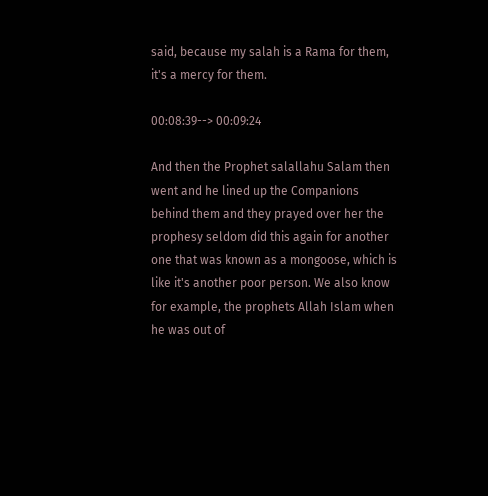said, because my salah is a Rama for them, it's a mercy for them.

00:08:39--> 00:09:24

And then the Prophet salallahu Salam then went and he lined up the Companions behind them and they prayed over her the prophesy seldom did this again for another one that was known as a mongoose, which is like it's another poor person. We also know for example, the prophets Allah Islam when he was out of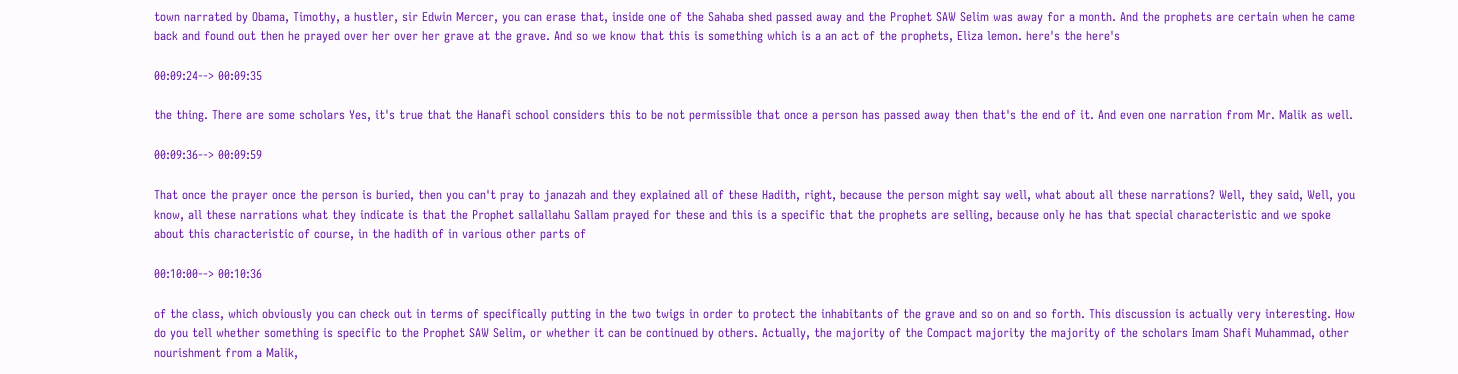town narrated by Obama, Timothy, a hustler, sir Edwin Mercer, you can erase that, inside one of the Sahaba shed passed away and the Prophet SAW Selim was away for a month. And the prophets are certain when he came back and found out then he prayed over her over her grave at the grave. And so we know that this is something which is a an act of the prophets, Eliza lemon. here's the here's

00:09:24--> 00:09:35

the thing. There are some scholars Yes, it's true that the Hanafi school considers this to be not permissible that once a person has passed away then that's the end of it. And even one narration from Mr. Malik as well.

00:09:36--> 00:09:59

That once the prayer once the person is buried, then you can't pray to janazah and they explained all of these Hadith, right, because the person might say well, what about all these narrations? Well, they said, Well, you know, all these narrations what they indicate is that the Prophet sallallahu Sallam prayed for these and this is a specific that the prophets are selling, because only he has that special characteristic and we spoke about this characteristic of course, in the hadith of in various other parts of

00:10:00--> 00:10:36

of the class, which obviously you can check out in terms of specifically putting in the two twigs in order to protect the inhabitants of the grave and so on and so forth. This discussion is actually very interesting. How do you tell whether something is specific to the Prophet SAW Selim, or whether it can be continued by others. Actually, the majority of the Compact majority the majority of the scholars Imam Shafi Muhammad, other nourishment from a Malik,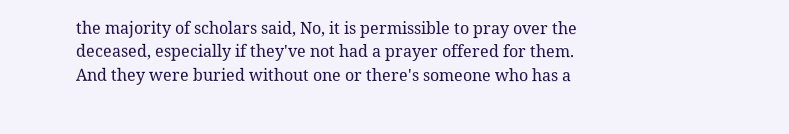the majority of scholars said, No, it is permissible to pray over the deceased, especially if they've not had a prayer offered for them. And they were buried without one or there's someone who has a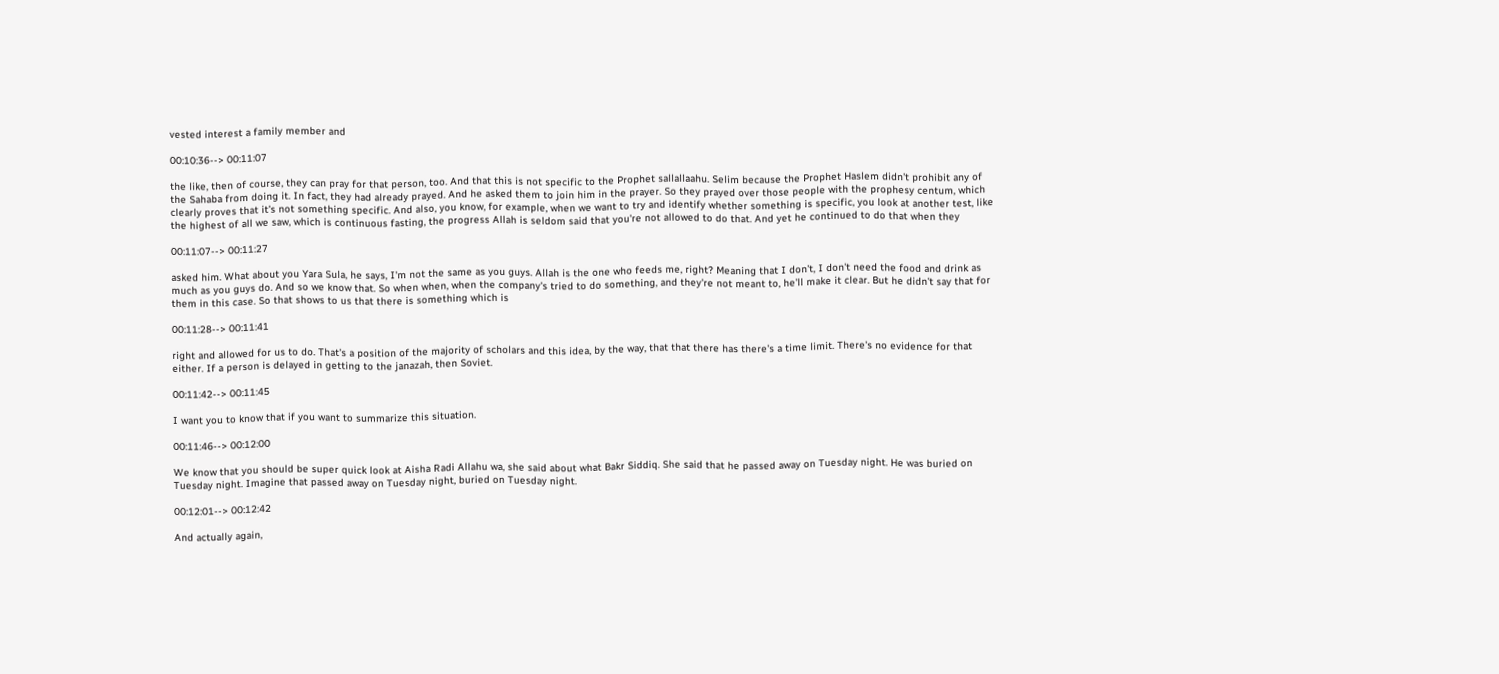vested interest a family member and

00:10:36--> 00:11:07

the like, then of course, they can pray for that person, too. And that this is not specific to the Prophet sallallaahu. Selim because the Prophet Haslem didn't prohibit any of the Sahaba from doing it. In fact, they had already prayed. And he asked them to join him in the prayer. So they prayed over those people with the prophesy centum, which clearly proves that it's not something specific. And also, you know, for example, when we want to try and identify whether something is specific, you look at another test, like the highest of all we saw, which is continuous fasting, the progress Allah is seldom said that you're not allowed to do that. And yet he continued to do that when they

00:11:07--> 00:11:27

asked him. What about you Yara Sula, he says, I'm not the same as you guys. Allah is the one who feeds me, right? Meaning that I don't, I don't need the food and drink as much as you guys do. And so we know that. So when when, when the company's tried to do something, and they're not meant to, he'll make it clear. But he didn't say that for them in this case. So that shows to us that there is something which is

00:11:28--> 00:11:41

right and allowed for us to do. That's a position of the majority of scholars and this idea, by the way, that that there has there's a time limit. There's no evidence for that either. If a person is delayed in getting to the janazah, then Soviet.

00:11:42--> 00:11:45

I want you to know that if you want to summarize this situation.

00:11:46--> 00:12:00

We know that you should be super quick look at Aisha Radi Allahu wa, she said about what Bakr Siddiq. She said that he passed away on Tuesday night. He was buried on Tuesday night. Imagine that passed away on Tuesday night, buried on Tuesday night.

00:12:01--> 00:12:42

And actually again,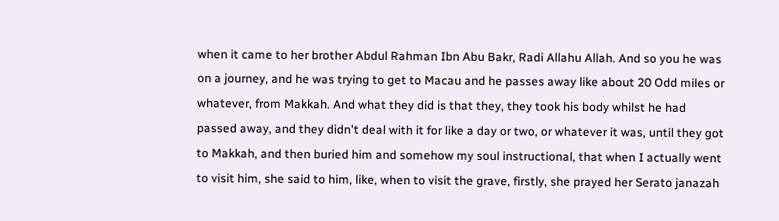when it came to her brother Abdul Rahman Ibn Abu Bakr, Radi Allahu Allah. And so you he was on a journey, and he was trying to get to Macau and he passes away like about 20 Odd miles or whatever, from Makkah. And what they did is that they, they took his body whilst he had passed away, and they didn't deal with it for like a day or two, or whatever it was, until they got to Makkah, and then buried him and somehow my soul instructional, that when I actually went to visit him, she said to him, like, when to visit the grave, firstly, she prayed her Serato janazah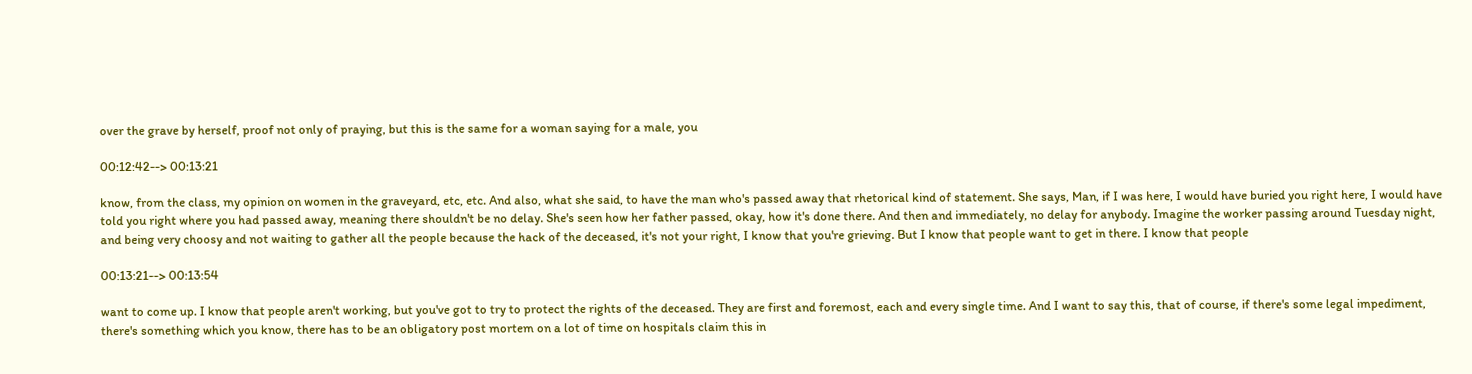over the grave by herself, proof not only of praying, but this is the same for a woman saying for a male, you

00:12:42--> 00:13:21

know, from the class, my opinion on women in the graveyard, etc, etc. And also, what she said, to have the man who's passed away that rhetorical kind of statement. She says, Man, if I was here, I would have buried you right here, I would have told you right where you had passed away, meaning there shouldn't be no delay. She's seen how her father passed, okay, how it's done there. And then and immediately, no delay for anybody. Imagine the worker passing around Tuesday night, and being very choosy and not waiting to gather all the people because the hack of the deceased, it's not your right, I know that you're grieving. But I know that people want to get in there. I know that people

00:13:21--> 00:13:54

want to come up. I know that people aren't working, but you've got to try to protect the rights of the deceased. They are first and foremost, each and every single time. And I want to say this, that of course, if there's some legal impediment, there's something which you know, there has to be an obligatory post mortem on a lot of time on hospitals claim this in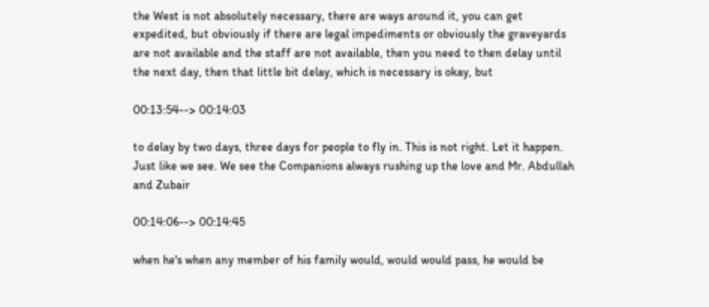the West is not absolutely necessary, there are ways around it, you can get expedited, but obviously if there are legal impediments or obviously the graveyards are not available and the staff are not available, then you need to then delay until the next day, then that little bit delay, which is necessary is okay, but

00:13:54--> 00:14:03

to delay by two days, three days for people to fly in. This is not right. Let it happen. Just like we see. We see the Companions always rushing up the love and Mr. Abdullah and Zubair

00:14:06--> 00:14:45

when he's when any member of his family would, would would pass, he would be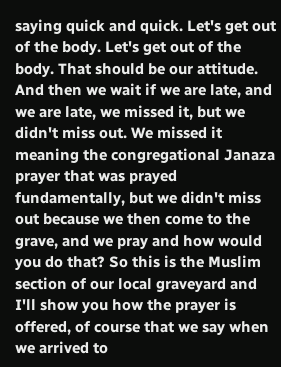saying quick and quick. Let's get out of the body. Let's get out of the body. That should be our attitude. And then we wait if we are late, and we are late, we missed it, but we didn't miss out. We missed it meaning the congregational Janaza prayer that was prayed fundamentally, but we didn't miss out because we then come to the grave, and we pray and how would you do that? So this is the Muslim section of our local graveyard and I'll show you how the prayer is offered, of course that we say when we arrived to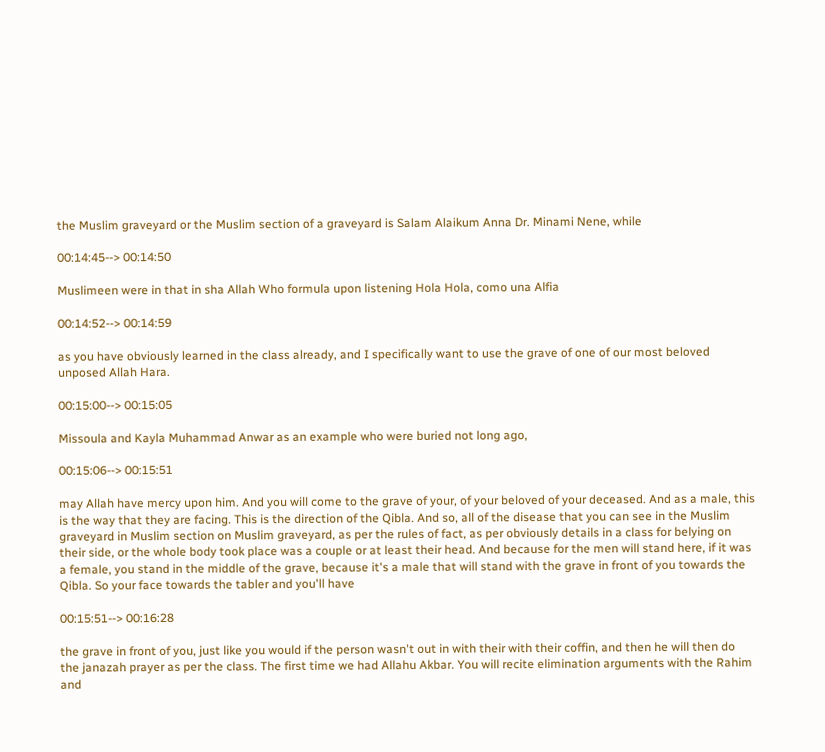the Muslim graveyard or the Muslim section of a graveyard is Salam Alaikum Anna Dr. Minami Nene, while

00:14:45--> 00:14:50

Muslimeen were in that in sha Allah Who formula upon listening Hola Hola, como una Alfia

00:14:52--> 00:14:59

as you have obviously learned in the class already, and I specifically want to use the grave of one of our most beloved unposed Allah Hara.

00:15:00--> 00:15:05

Missoula and Kayla Muhammad Anwar as an example who were buried not long ago,

00:15:06--> 00:15:51

may Allah have mercy upon him. And you will come to the grave of your, of your beloved of your deceased. And as a male, this is the way that they are facing. This is the direction of the Qibla. And so, all of the disease that you can see in the Muslim graveyard in Muslim section on Muslim graveyard, as per the rules of fact, as per obviously details in a class for belying on their side, or the whole body took place was a couple or at least their head. And because for the men will stand here, if it was a female, you stand in the middle of the grave, because it's a male that will stand with the grave in front of you towards the Qibla. So your face towards the tabler and you'll have

00:15:51--> 00:16:28

the grave in front of you, just like you would if the person wasn't out in with their with their coffin, and then he will then do the janazah prayer as per the class. The first time we had Allahu Akbar. You will recite elimination arguments with the Rahim and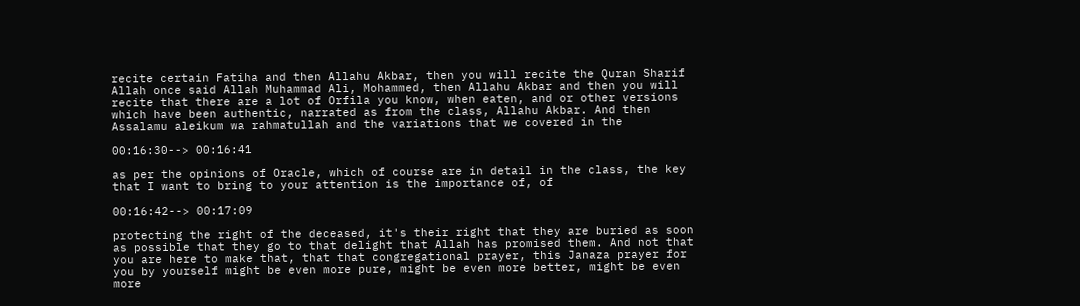recite certain Fatiha and then Allahu Akbar, then you will recite the Quran Sharif Allah once said Allah Muhammad Ali, Mohammed, then Allahu Akbar and then you will recite that there are a lot of Orfila you know, when eaten, and or other versions which have been authentic, narrated as from the class, Allahu Akbar. And then Assalamu aleikum wa rahmatullah and the variations that we covered in the

00:16:30--> 00:16:41

as per the opinions of Oracle, which of course are in detail in the class, the key that I want to bring to your attention is the importance of, of

00:16:42--> 00:17:09

protecting the right of the deceased, it's their right that they are buried as soon as possible that they go to that delight that Allah has promised them. And not that you are here to make that, that that congregational prayer, this Janaza prayer for you by yourself might be even more pure, might be even more better, might be even more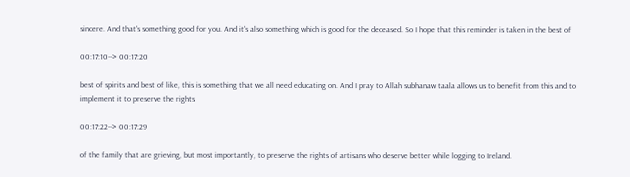sincere. And that's something good for you. And it's also something which is good for the deceased. So I hope that this reminder is taken in the best of

00:17:10--> 00:17:20

best of spirits and best of like, this is something that we all need educating on. And I pray to Allah subhanaw taala allows us to benefit from this and to implement it to preserve the rights

00:17:22--> 00:17:29

of the family that are grieving, but most importantly, to preserve the rights of artisans who deserve better while logging to Ireland.